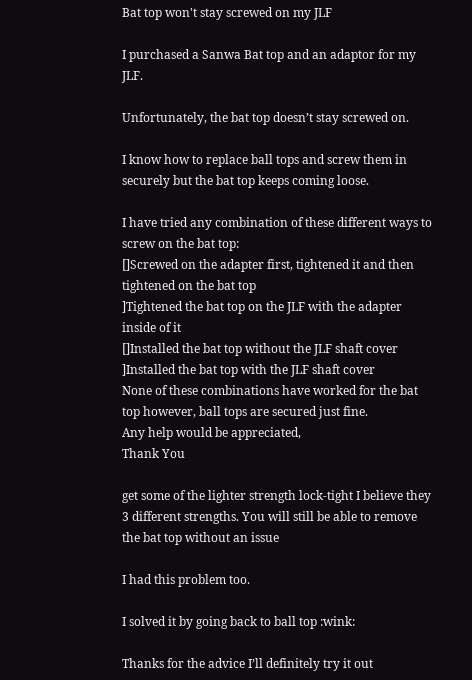Bat top won't stay screwed on my JLF

I purchased a Sanwa Bat top and an adaptor for my JLF.

Unfortunately, the bat top doesn’t stay screwed on.

I know how to replace ball tops and screw them in securely but the bat top keeps coming loose.

I have tried any combination of these different ways to screw on the bat top:
[]Screwed on the adapter first, tightened it and then tightened on the bat top
]Tightened the bat top on the JLF with the adapter inside of it
[]Installed the bat top without the JLF shaft cover
]Installed the bat top with the JLF shaft cover
None of these combinations have worked for the bat top however, ball tops are secured just fine.
Any help would be appreciated,
Thank You

get some of the lighter strength lock-tight I believe they 3 different strengths. You will still be able to remove the bat top without an issue

I had this problem too.

I solved it by going back to ball top :wink:

Thanks for the advice I’ll definitely try it out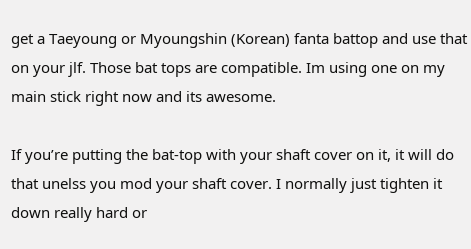get a Taeyoung or Myoungshin (Korean) fanta battop and use that on your jlf. Those bat tops are compatible. Im using one on my main stick right now and its awesome.

If you’re putting the bat-top with your shaft cover on it, it will do that unelss you mod your shaft cover. I normally just tighten it down really hard or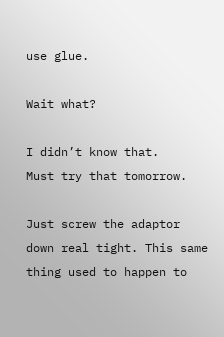use glue.

Wait what?

I didn’t know that.
Must try that tomorrow.

Just screw the adaptor down real tight. This same thing used to happen to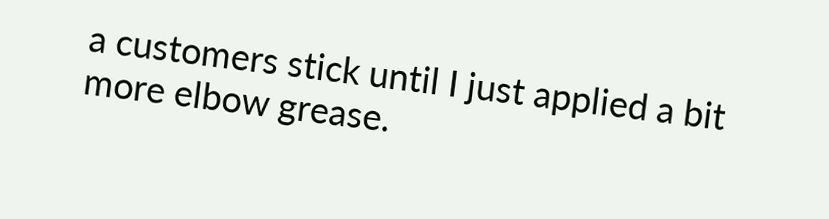a customers stick until I just applied a bit more elbow grease.